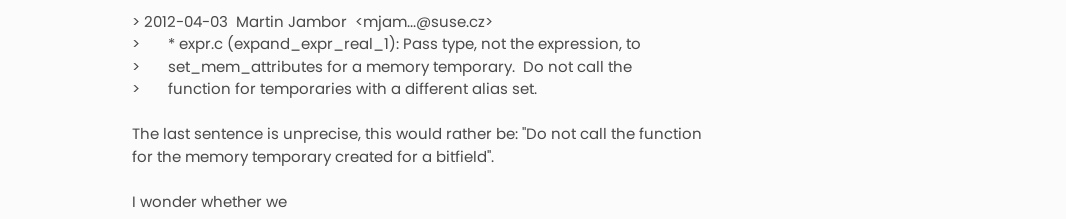> 2012-04-03  Martin Jambor  <mjam...@suse.cz>
>       * expr.c (expand_expr_real_1): Pass type, not the expression, to
>       set_mem_attributes for a memory temporary.  Do not call the
>       function for temporaries with a different alias set.

The last sentence is unprecise, this would rather be: "Do not call the function
for the memory temporary created for a bitfield".

I wonder whether we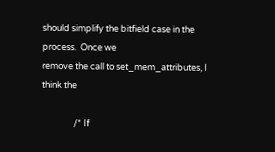should simplify the bitfield case in the process.  Once we
remove the call to set_mem_attributes, I think the

                /* If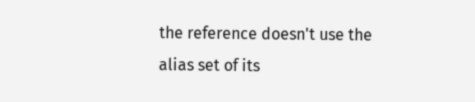the reference doesn't use the alias set of its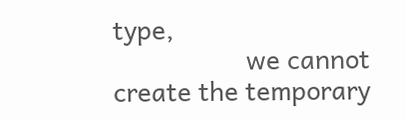type,
                   we cannot create the temporary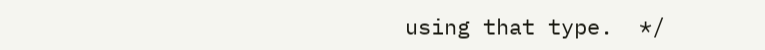using that type.  */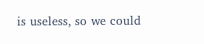is useless, so we could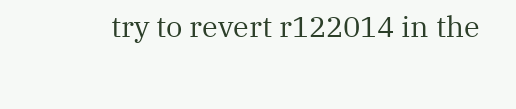try to revert r122014 in the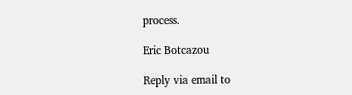process.

Eric Botcazou

Reply via email to